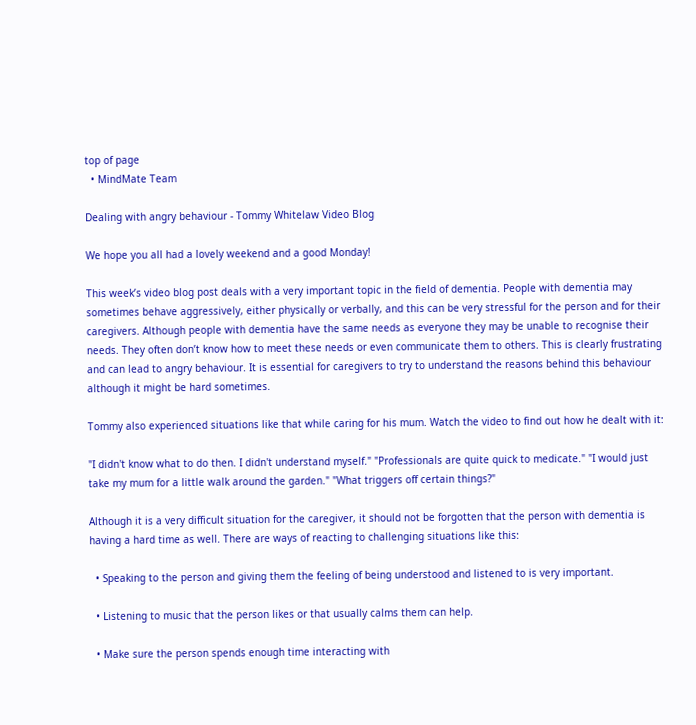top of page
  • MindMate Team

Dealing with angry behaviour - Tommy Whitelaw Video Blog

We hope you all had a lovely weekend and a good Monday!

This week’s video blog post deals with a very important topic in the field of dementia. People with dementia may sometimes behave aggressively, either physically or verbally, and this can be very stressful for the person and for their caregivers. Although people with dementia have the same needs as everyone they may be unable to recognise their needs. They often don’t know how to meet these needs or even communicate them to others. This is clearly frustrating and can lead to angry behaviour. It is essential for caregivers to try to understand the reasons behind this behaviour although it might be hard sometimes.

Tommy also experienced situations like that while caring for his mum. Watch the video to find out how he dealt with it:

"I didn't know what to do then. I didn't understand myself." "Professionals are quite quick to medicate." "I would just take my mum for a little walk around the garden." "What triggers off certain things?"

Although it is a very difficult situation for the caregiver, it should not be forgotten that the person with dementia is having a hard time as well. There are ways of reacting to challenging situations like this:

  • Speaking to the person and giving them the feeling of being understood and listened to is very important.

  • Listening to music that the person likes or that usually calms them can help.

  • Make sure the person spends enough time interacting with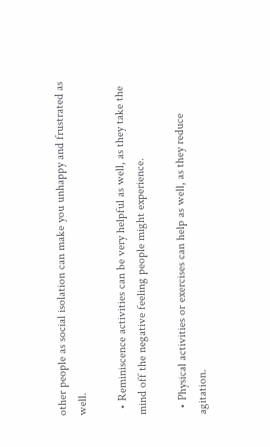other people as social isolation can make you unhappy and frustrated as well.

  • Reminiscence activities can be very helpful as well, as they take the mind off the negative feeling people might experience.

  • Physical activities or exercises can help as well, as they reduce agitation.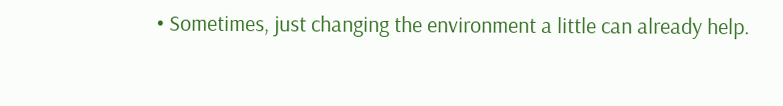• Sometimes, just changing the environment a little can already help.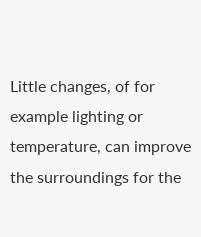Little changes, of for example lighting or temperature, can improve the surroundings for the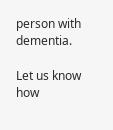person with dementia.

Let us know how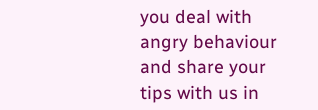you deal with angry behaviour and share your tips with us in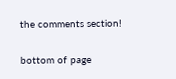the comments section!


bottom of page